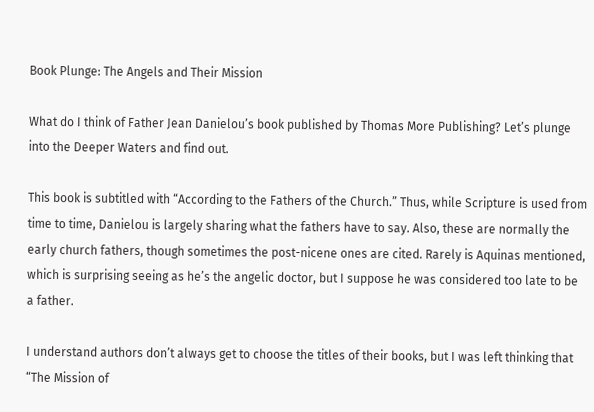Book Plunge: The Angels and Their Mission

What do I think of Father Jean Danielou’s book published by Thomas More Publishing? Let’s plunge into the Deeper Waters and find out.

This book is subtitled with “According to the Fathers of the Church.” Thus, while Scripture is used from time to time, Danielou is largely sharing what the fathers have to say. Also, these are normally the early church fathers, though sometimes the post-nicene ones are cited. Rarely is Aquinas mentioned, which is surprising seeing as he’s the angelic doctor, but I suppose he was considered too late to be a father.

I understand authors don’t always get to choose the titles of their books, but I was left thinking that “The Mission of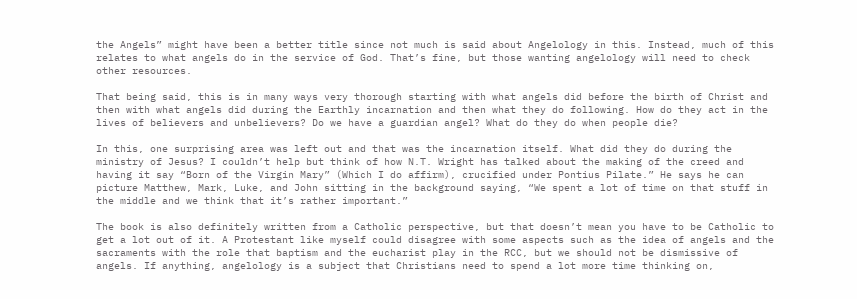the Angels” might have been a better title since not much is said about Angelology in this. Instead, much of this relates to what angels do in the service of God. That’s fine, but those wanting angelology will need to check other resources.

That being said, this is in many ways very thorough starting with what angels did before the birth of Christ and then with what angels did during the Earthly incarnation and then what they do following. How do they act in the lives of believers and unbelievers? Do we have a guardian angel? What do they do when people die?

In this, one surprising area was left out and that was the incarnation itself. What did they do during the ministry of Jesus? I couldn’t help but think of how N.T. Wright has talked about the making of the creed and having it say “Born of the Virgin Mary” (Which I do affirm), crucified under Pontius Pilate.” He says he can picture Matthew, Mark, Luke, and John sitting in the background saying, “We spent a lot of time on that stuff in the middle and we think that it’s rather important.”

The book is also definitely written from a Catholic perspective, but that doesn’t mean you have to be Catholic to get a lot out of it. A Protestant like myself could disagree with some aspects such as the idea of angels and the sacraments with the role that baptism and the eucharist play in the RCC, but we should not be dismissive of angels. If anything, angelology is a subject that Christians need to spend a lot more time thinking on,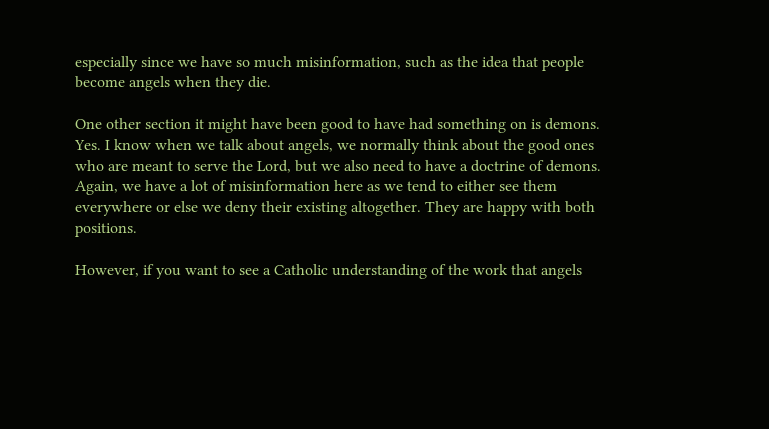especially since we have so much misinformation, such as the idea that people become angels when they die.

One other section it might have been good to have had something on is demons. Yes. I know when we talk about angels, we normally think about the good ones who are meant to serve the Lord, but we also need to have a doctrine of demons. Again, we have a lot of misinformation here as we tend to either see them everywhere or else we deny their existing altogether. They are happy with both positions.

However, if you want to see a Catholic understanding of the work that angels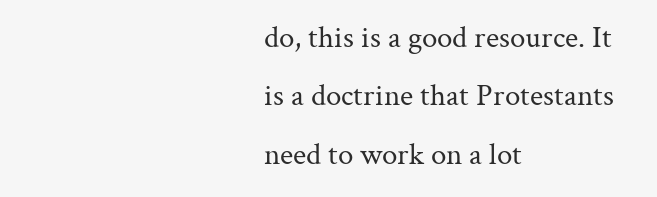do, this is a good resource. It is a doctrine that Protestants need to work on a lot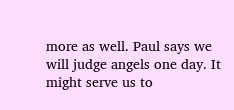more as well. Paul says we will judge angels one day. It might serve us to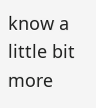know a little bit more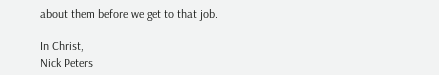about them before we get to that job.

In Christ,
Nick Peters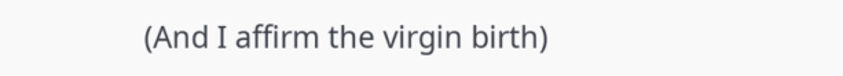(And I affirm the virgin birth)